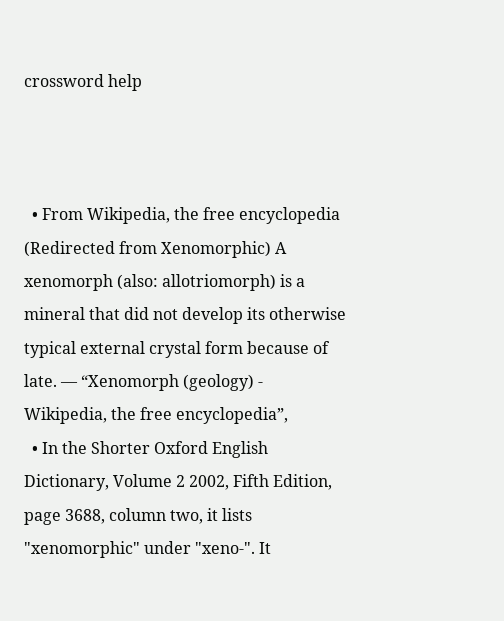crossword help



  • From Wikipedia, the free encyclopedia (Redirected from Xenomorphic) A xenomorph (also: allotriomorph) is a mineral that did not develop its otherwise typical external crystal form because of late. — “Xenomorph (geology) - Wikipedia, the free encyclopedia”,
  • In the Shorter Oxford English Dictionary, Volume 2 2002, Fifth Edition, page 3688, column two, it lists "xenomorphic" under "xeno-". It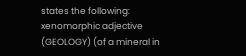states the following: xenomorphic adjective (GEOLOGY) (of a mineral in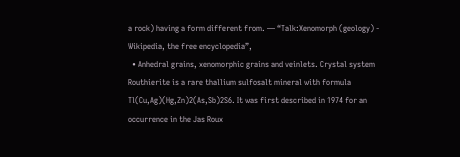a rock) having a form different from. — “Talk:Xenomorph (geology) - Wikipedia, the free encyclopedia”,
  • Anhedral grains, xenomorphic grains and veinlets. Crystal system Routhierite is a rare thallium sulfosalt mineral with formula Tl(Cu,Ag)(Hg,Zn)2(As,Sb)2S6. It was first described in 1974 for an occurrence in the Jas Roux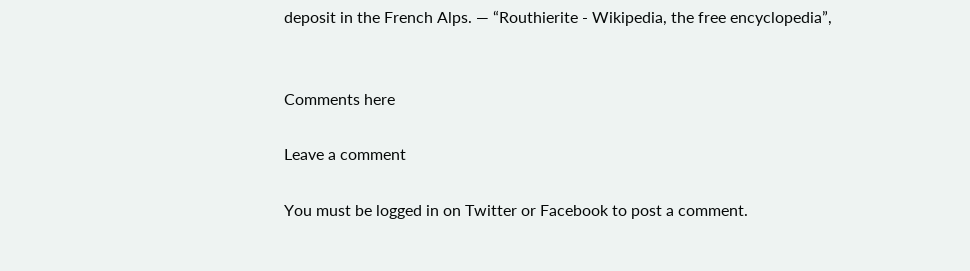deposit in the French Alps. — “Routhierite - Wikipedia, the free encyclopedia”,


Comments here

Leave a comment

You must be logged in on Twitter or Facebook to post a comment.